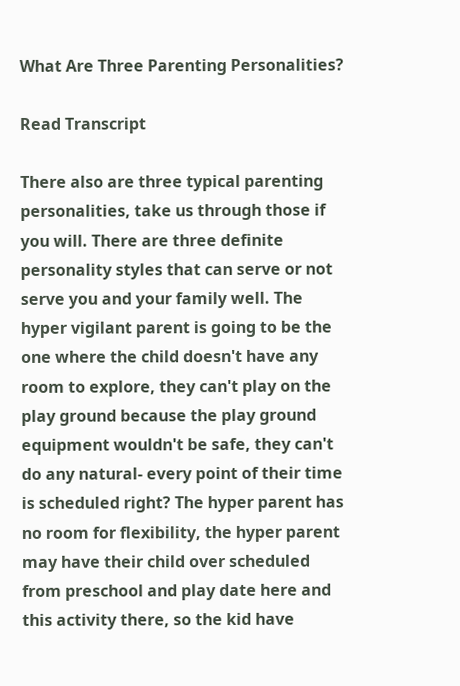What Are Three Parenting Personalities?

Read Transcript

There also are three typical parenting personalities, take us through those if you will. There are three definite personality styles that can serve or not serve you and your family well. The hyper vigilant parent is going to be the one where the child doesn't have any room to explore, they can't play on the play ground because the play ground equipment wouldn't be safe, they can't do any natural- every point of their time is scheduled right? The hyper parent has no room for flexibility, the hyper parent may have their child over scheduled from preschool and play date here and this activity there, so the kid have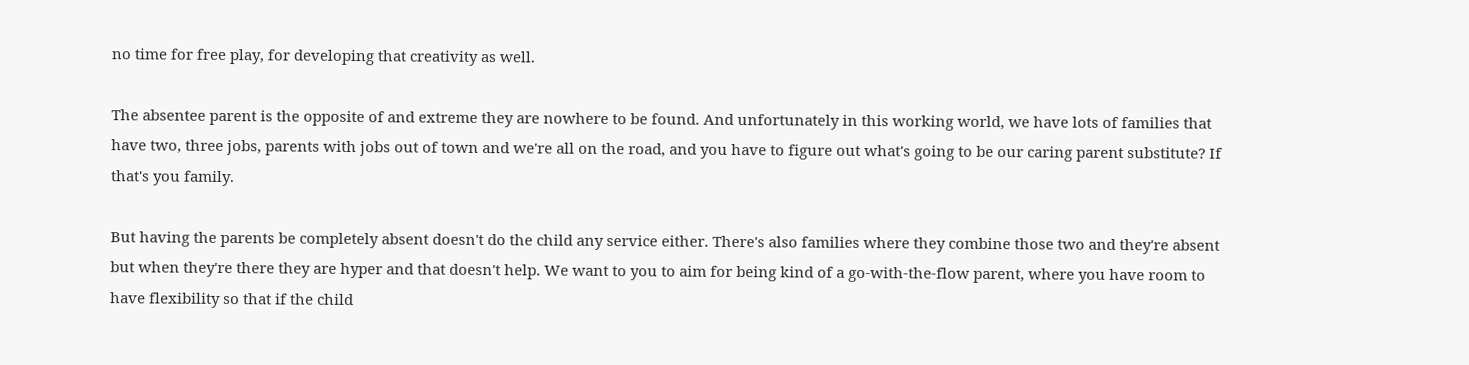no time for free play, for developing that creativity as well.

The absentee parent is the opposite of and extreme they are nowhere to be found. And unfortunately in this working world, we have lots of families that have two, three jobs, parents with jobs out of town and we're all on the road, and you have to figure out what's going to be our caring parent substitute? If that's you family.

But having the parents be completely absent doesn't do the child any service either. There's also families where they combine those two and they're absent but when they're there they are hyper and that doesn't help. We want to you to aim for being kind of a go-with-the-flow parent, where you have room to have flexibility so that if the child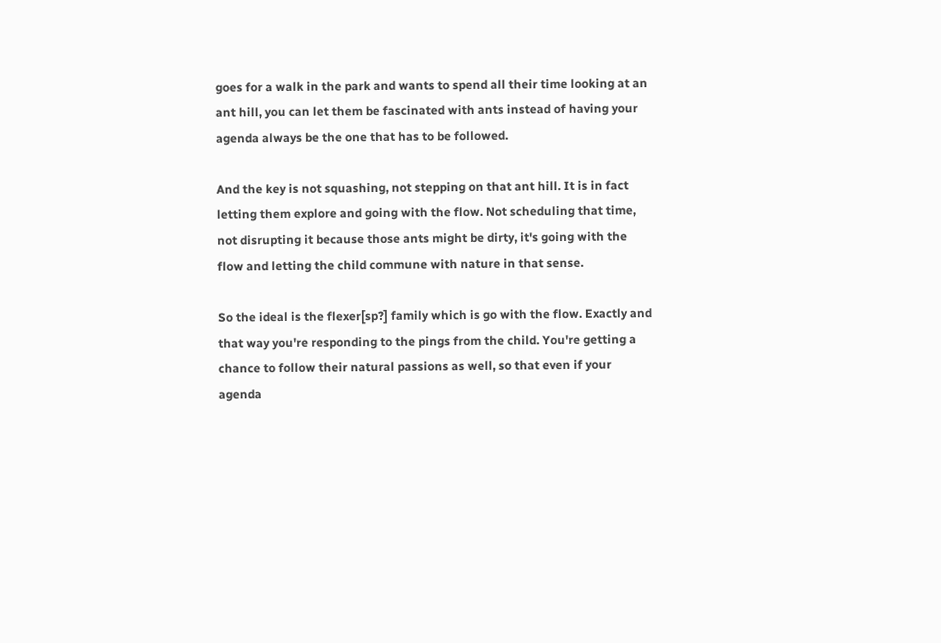goes for a walk in the park and wants to spend all their time looking at an ant hill, you can let them be fascinated with ants instead of having your agenda always be the one that has to be followed.

And the key is not squashing, not stepping on that ant hill. It is in fact letting them explore and going with the flow. Not scheduling that time, not disrupting it because those ants might be dirty, it's going with the flow and letting the child commune with nature in that sense.

So the ideal is the flexer[sp?] family which is go with the flow. Exactly and that way you're responding to the pings from the child. You're getting a chance to follow their natural passions as well, so that even if your agenda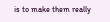is to make them really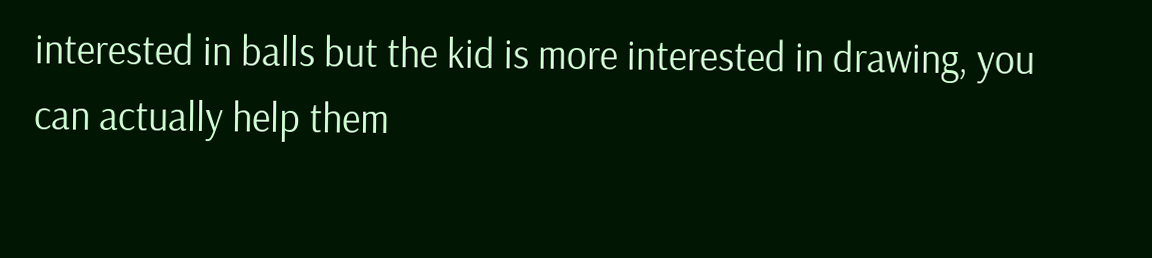interested in balls but the kid is more interested in drawing, you can actually help them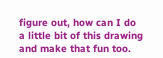figure out, how can I do a little bit of this drawing and make that fun too.